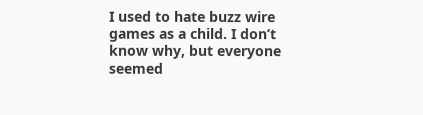I used to hate buzz wire games as a child. I don’t know why, but everyone seemed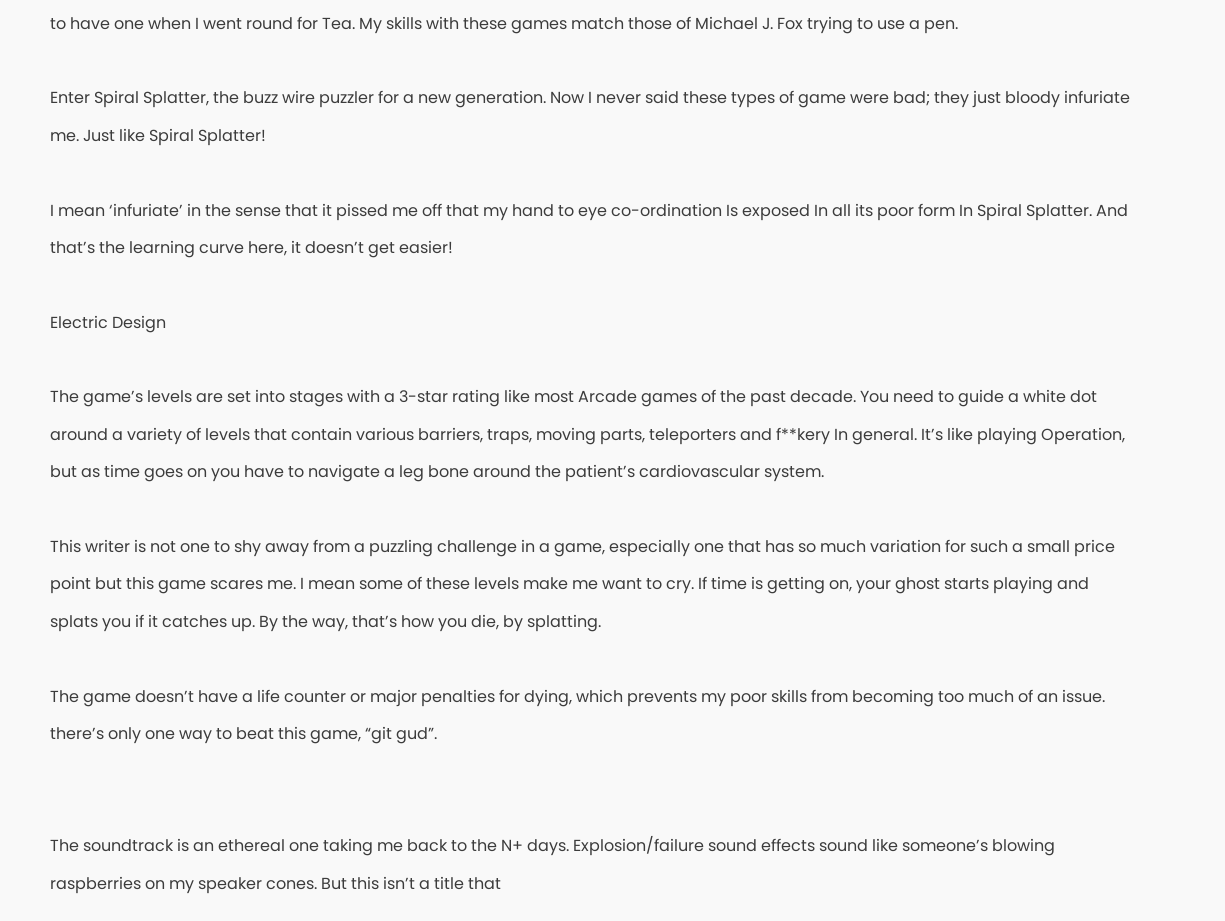to have one when I went round for Tea. My skills with these games match those of Michael J. Fox trying to use a pen.

Enter Spiral Splatter, the buzz wire puzzler for a new generation. Now I never said these types of game were bad; they just bloody infuriate me. Just like Spiral Splatter!

I mean ‘infuriate’ in the sense that it pissed me off that my hand to eye co-ordination Is exposed In all its poor form In Spiral Splatter. And that’s the learning curve here, it doesn’t get easier!

Electric Design

The game’s levels are set into stages with a 3-star rating like most Arcade games of the past decade. You need to guide a white dot around a variety of levels that contain various barriers, traps, moving parts, teleporters and f**kery In general. It’s like playing Operation, but as time goes on you have to navigate a leg bone around the patient’s cardiovascular system.

This writer is not one to shy away from a puzzling challenge in a game, especially one that has so much variation for such a small price point but this game scares me. I mean some of these levels make me want to cry. If time is getting on, your ghost starts playing and splats you if it catches up. By the way, that’s how you die, by splatting.

The game doesn’t have a life counter or major penalties for dying, which prevents my poor skills from becoming too much of an issue. there’s only one way to beat this game, “git gud”.


The soundtrack is an ethereal one taking me back to the N+ days. Explosion/failure sound effects sound like someone’s blowing raspberries on my speaker cones. But this isn’t a title that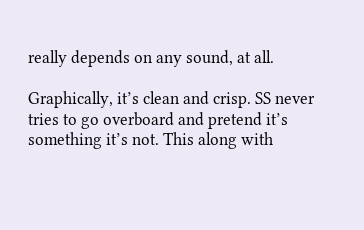really depends on any sound, at all.

Graphically, it’s clean and crisp. SS never tries to go overboard and pretend it’s something it’s not. This along with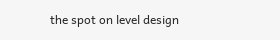the spot on level design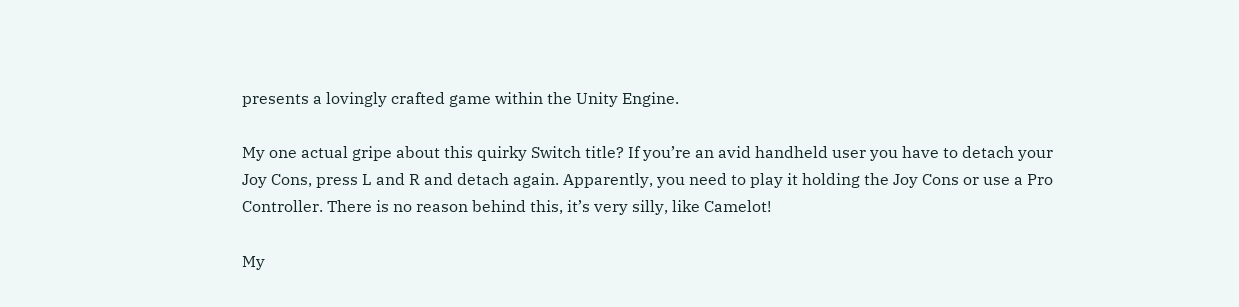presents a lovingly crafted game within the Unity Engine.

My one actual gripe about this quirky Switch title? If you’re an avid handheld user you have to detach your Joy Cons, press L and R and detach again. Apparently, you need to play it holding the Joy Cons or use a Pro Controller. There is no reason behind this, it’s very silly, like Camelot!

My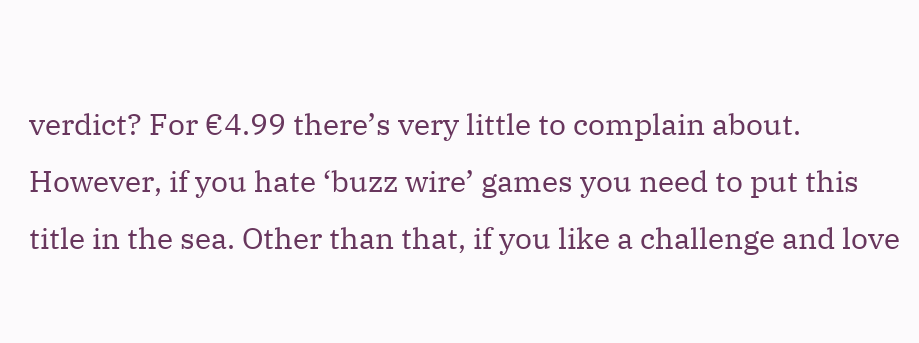verdict? For €4.99 there’s very little to complain about. However, if you hate ‘buzz wire’ games you need to put this title in the sea. Other than that, if you like a challenge and love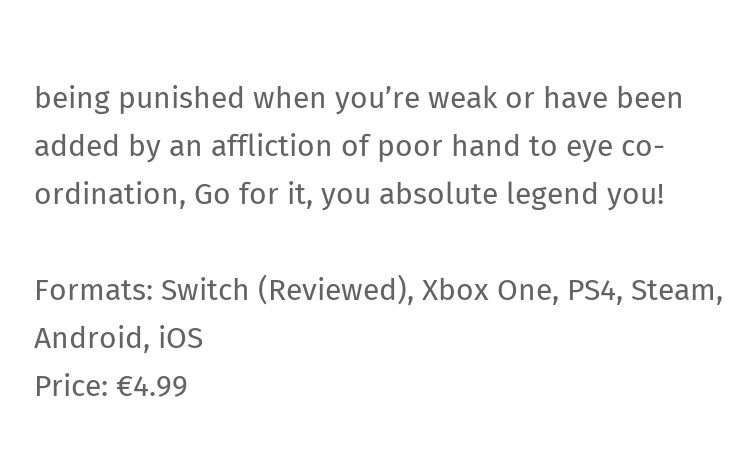being punished when you’re weak or have been added by an affliction of poor hand to eye co-ordination, Go for it, you absolute legend you!

Formats: Switch (Reviewed), Xbox One, PS4, Steam, Android, iOS
Price: €4.99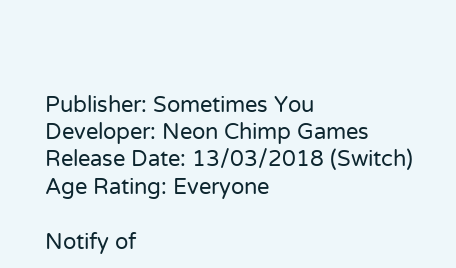Publisher: Sometimes You
Developer: Neon Chimp Games
Release Date: 13/03/2018 (Switch)
Age Rating: Everyone

Notify of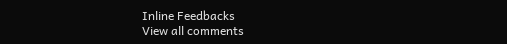Inline Feedbacks
View all comments